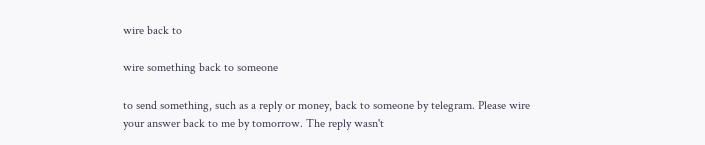wire back to

wire something back to someone

to send something, such as a reply or money, back to someone by telegram. Please wire your answer back to me by tomorrow. The reply wasn't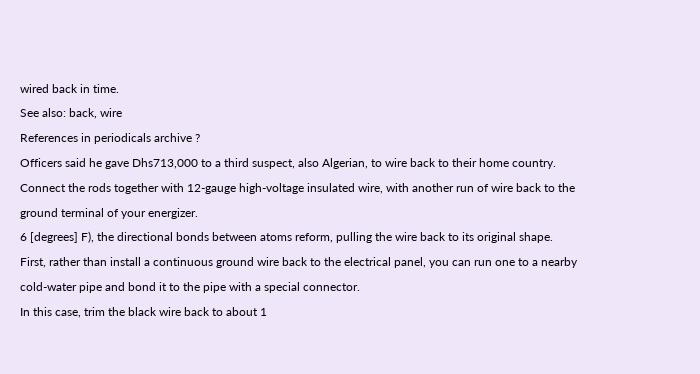wired back in time.
See also: back, wire
References in periodicals archive ?
Officers said he gave Dhs713,000 to a third suspect, also Algerian, to wire back to their home country.
Connect the rods together with 12-gauge high-voltage insulated wire, with another run of wire back to the ground terminal of your energizer.
6 [degrees] F), the directional bonds between atoms reform, pulling the wire back to its original shape.
First, rather than install a continuous ground wire back to the electrical panel, you can run one to a nearby cold-water pipe and bond it to the pipe with a special connector.
In this case, trim the black wire back to about 1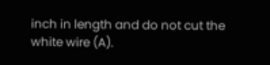inch in length and do not cut the white wire (A).